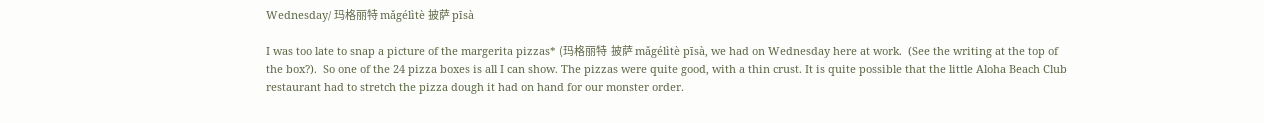Wednesday/ 玛格丽特 mǎgélìtè 披萨 pīsà

I was too late to snap a picture of the margerita pizzas* (玛格丽特  披萨 mǎgélìtè pīsà, we had on Wednesday here at work.  (See the writing at the top of the box?).  So one of the 24 pizza boxes is all I can show. The pizzas were quite good, with a thin crust. It is quite possible that the little Aloha Beach Club restaurant had to stretch the pizza dough it had on hand for our monster order.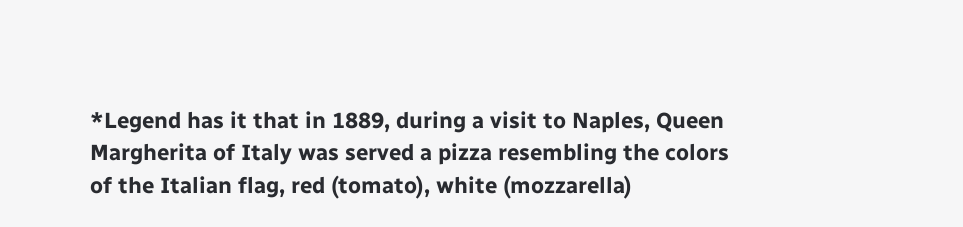*Legend has it that in 1889, during a visit to Naples, Queen Margherita of Italy was served a pizza resembling the colors of the Italian flag, red (tomato), white (mozzarella)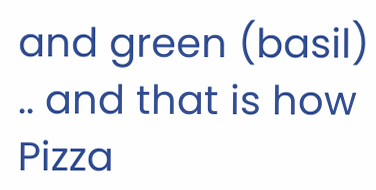and green (basil) .. and that is how Pizza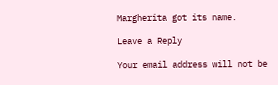Margherita got its name.

Leave a Reply

Your email address will not be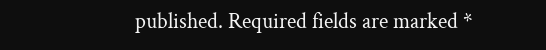published. Required fields are marked *